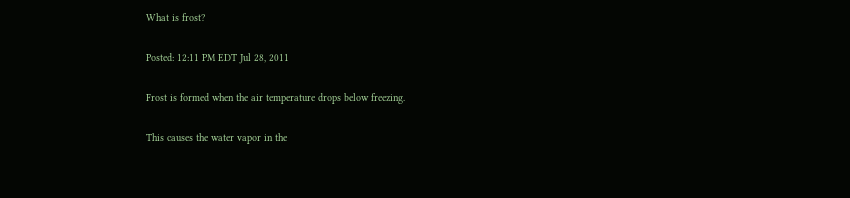What is frost?

Posted: 12:11 PM EDT Jul 28, 2011

Frost is formed when the air temperature drops below freezing.

This causes the water vapor in the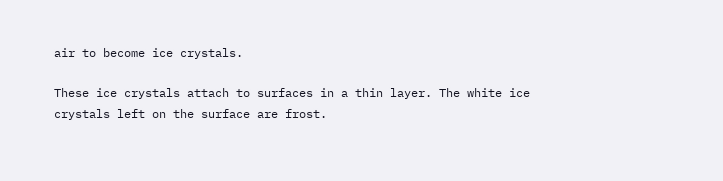air to become ice crystals.

These ice crystals attach to surfaces in a thin layer. The white ice crystals left on the surface are frost.